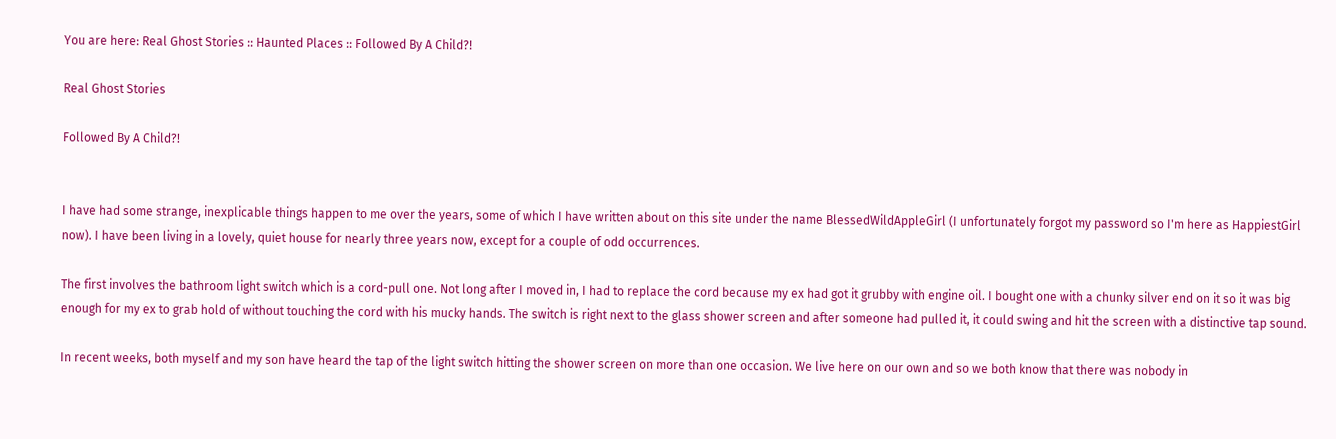You are here: Real Ghost Stories :: Haunted Places :: Followed By A Child?!

Real Ghost Stories

Followed By A Child?!


I have had some strange, inexplicable things happen to me over the years, some of which I have written about on this site under the name BlessedWildAppleGirl (I unfortunately forgot my password so I'm here as HappiestGirl now). I have been living in a lovely, quiet house for nearly three years now, except for a couple of odd occurrences.

The first involves the bathroom light switch which is a cord-pull one. Not long after I moved in, I had to replace the cord because my ex had got it grubby with engine oil. I bought one with a chunky silver end on it so it was big enough for my ex to grab hold of without touching the cord with his mucky hands. The switch is right next to the glass shower screen and after someone had pulled it, it could swing and hit the screen with a distinctive tap sound.

In recent weeks, both myself and my son have heard the tap of the light switch hitting the shower screen on more than one occasion. We live here on our own and so we both know that there was nobody in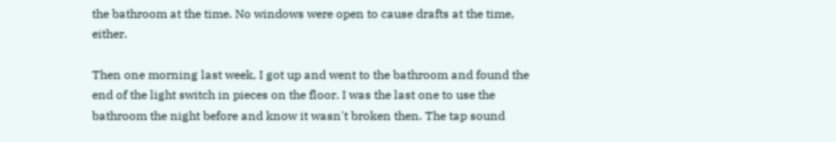the bathroom at the time. No windows were open to cause drafts at the time, either.

Then one morning last week, I got up and went to the bathroom and found the end of the light switch in pieces on the floor. I was the last one to use the bathroom the night before and know it wasn't broken then. The tap sound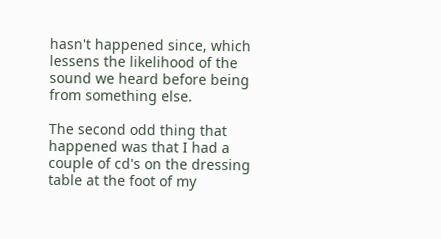hasn't happened since, which lessens the likelihood of the sound we heard before being from something else.

The second odd thing that happened was that I had a couple of cd's on the dressing table at the foot of my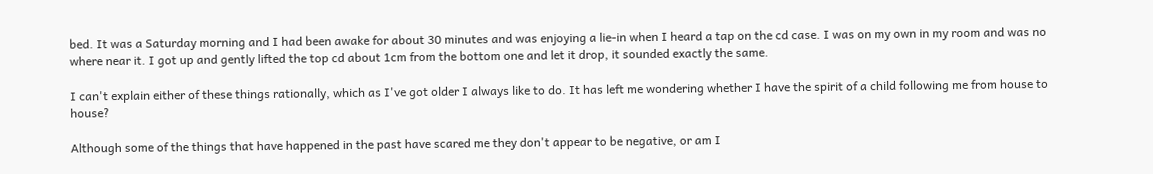bed. It was a Saturday morning and I had been awake for about 30 minutes and was enjoying a lie-in when I heard a tap on the cd case. I was on my own in my room and was no where near it. I got up and gently lifted the top cd about 1cm from the bottom one and let it drop, it sounded exactly the same.

I can't explain either of these things rationally, which as I've got older I always like to do. It has left me wondering whether I have the spirit of a child following me from house to house?

Although some of the things that have happened in the past have scared me they don't appear to be negative, or am I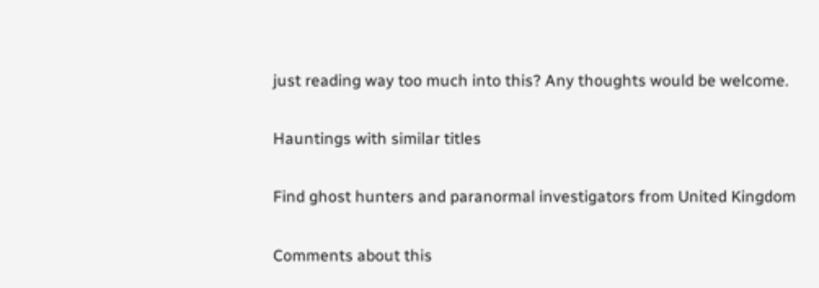just reading way too much into this? Any thoughts would be welcome.

Hauntings with similar titles

Find ghost hunters and paranormal investigators from United Kingdom

Comments about this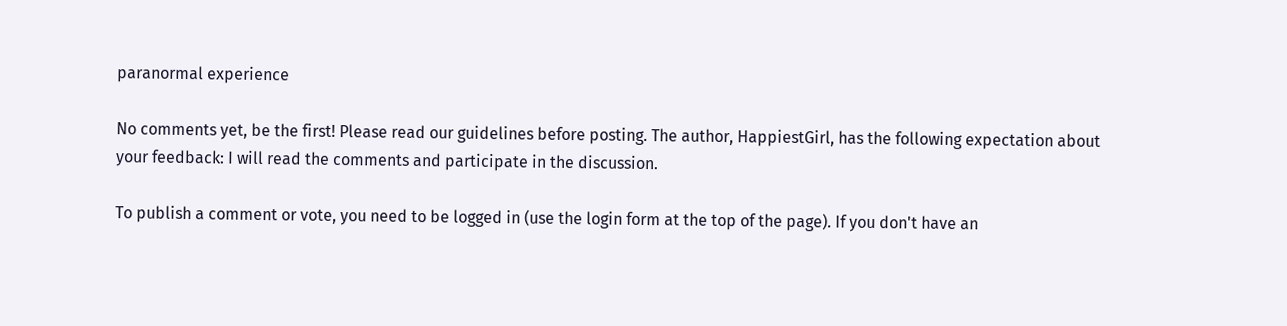paranormal experience

No comments yet, be the first! Please read our guidelines before posting. The author, HappiestGirl, has the following expectation about your feedback: I will read the comments and participate in the discussion.

To publish a comment or vote, you need to be logged in (use the login form at the top of the page). If you don't have an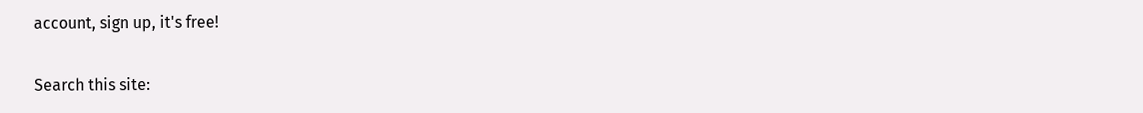account, sign up, it's free!

Search this site: